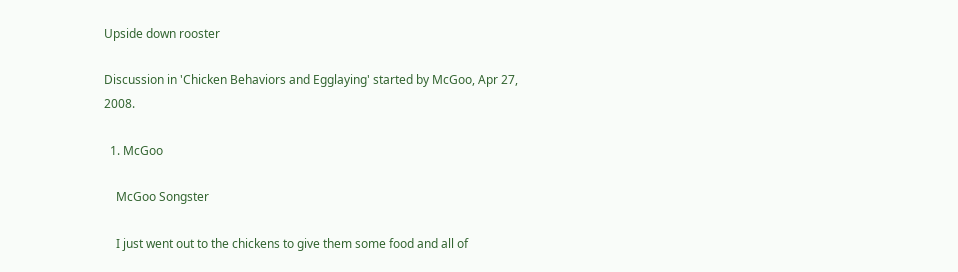Upside down rooster

Discussion in 'Chicken Behaviors and Egglaying' started by McGoo, Apr 27, 2008.

  1. McGoo

    McGoo Songster

    I just went out to the chickens to give them some food and all of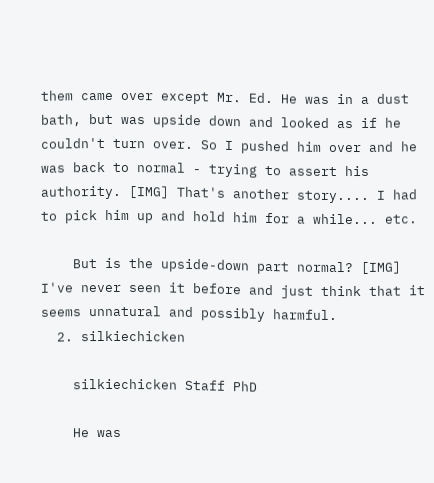them came over except Mr. Ed. He was in a dust bath, but was upside down and looked as if he couldn't turn over. So I pushed him over and he was back to normal - trying to assert his authority. [IMG] That's another story.... I had to pick him up and hold him for a while... etc.

    But is the upside-down part normal? [IMG] I've never seen it before and just think that it seems unnatural and possibly harmful.
  2. silkiechicken

    silkiechicken Staff PhD

    He was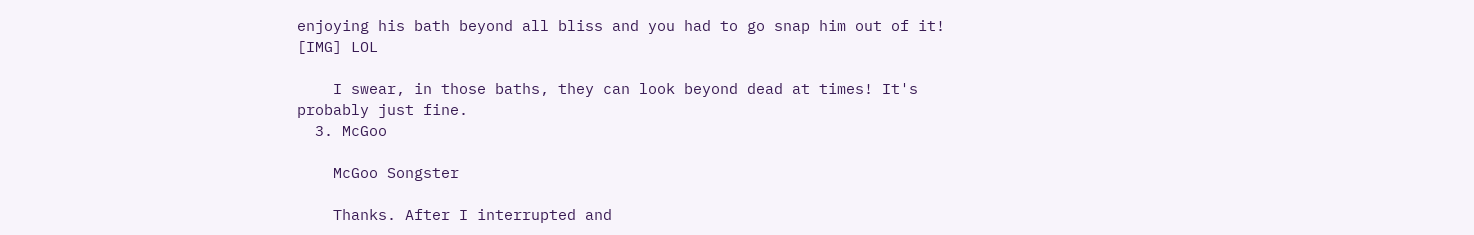enjoying his bath beyond all bliss and you had to go snap him out of it! [IMG] LOL

    I swear, in those baths, they can look beyond dead at times! It's probably just fine.
  3. McGoo

    McGoo Songster

    Thanks. After I interrupted and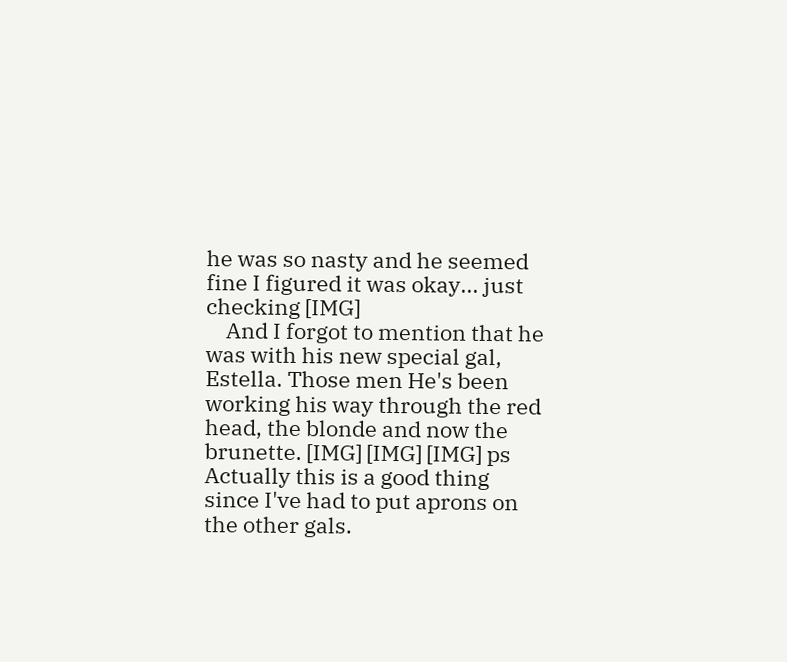he was so nasty and he seemed fine I figured it was okay... just checking [IMG]
    And I forgot to mention that he was with his new special gal, Estella. Those men He's been working his way through the red head, the blonde and now the brunette. [IMG] [IMG] [IMG] ps Actually this is a good thing since I've had to put aprons on the other gals.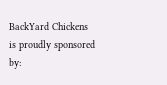BackYard Chickens is proudly sponsored by: